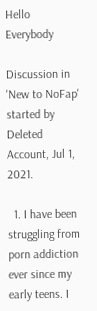Hello Everybody

Discussion in 'New to NoFap' started by Deleted Account, Jul 1, 2021.

  1. I have been struggling from porn addiction ever since my early teens. I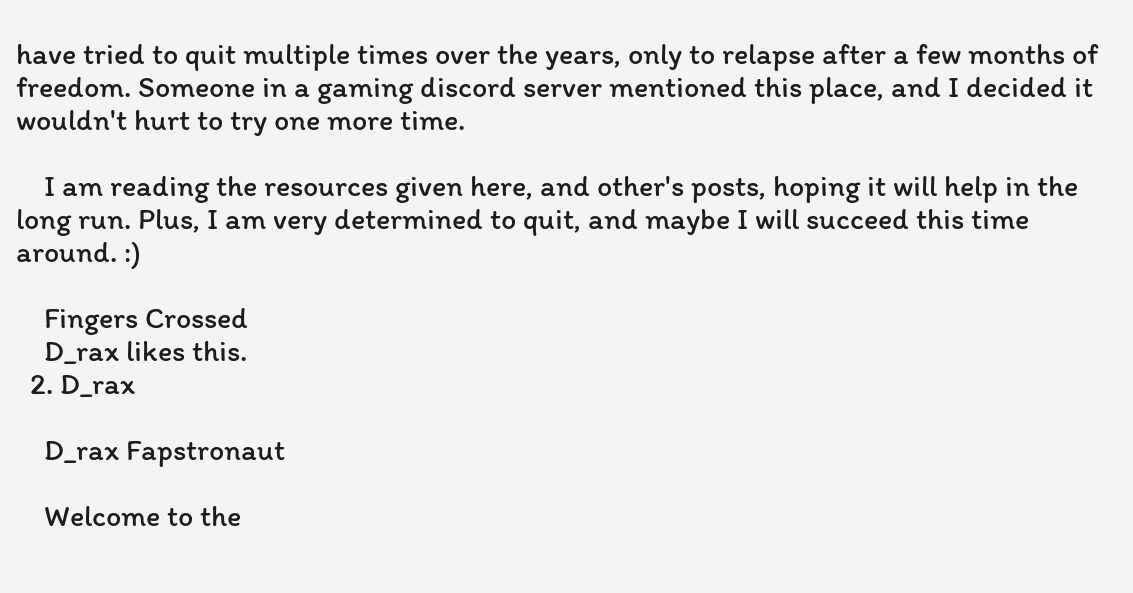have tried to quit multiple times over the years, only to relapse after a few months of freedom. Someone in a gaming discord server mentioned this place, and I decided it wouldn't hurt to try one more time.

    I am reading the resources given here, and other's posts, hoping it will help in the long run. Plus, I am very determined to quit, and maybe I will succeed this time around. :)

    Fingers Crossed
    D_rax likes this.
  2. D_rax

    D_rax Fapstronaut

    Welcome to the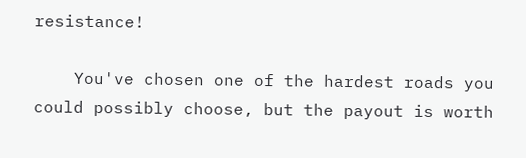resistance!

    You've chosen one of the hardest roads you could possibly choose, but the payout is worth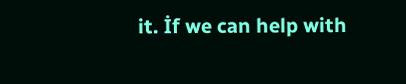it. İf we can help with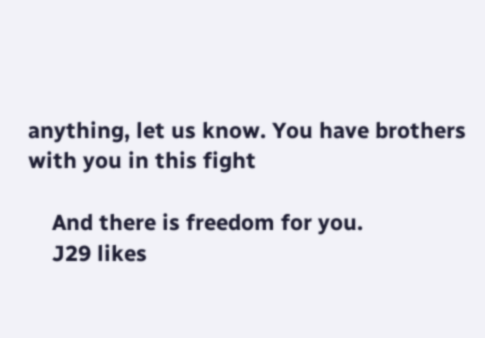anything, let us know. You have brothers with you in this fight

    And there is freedom for you.
    J29 likes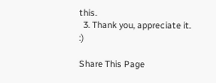this.
  3. Thank you, appreciate it. :)

Share This Page